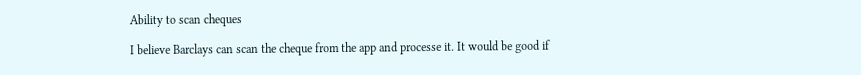Ability to scan cheques

I believe Barclays can scan the cheque from the app and processe it. It would be good if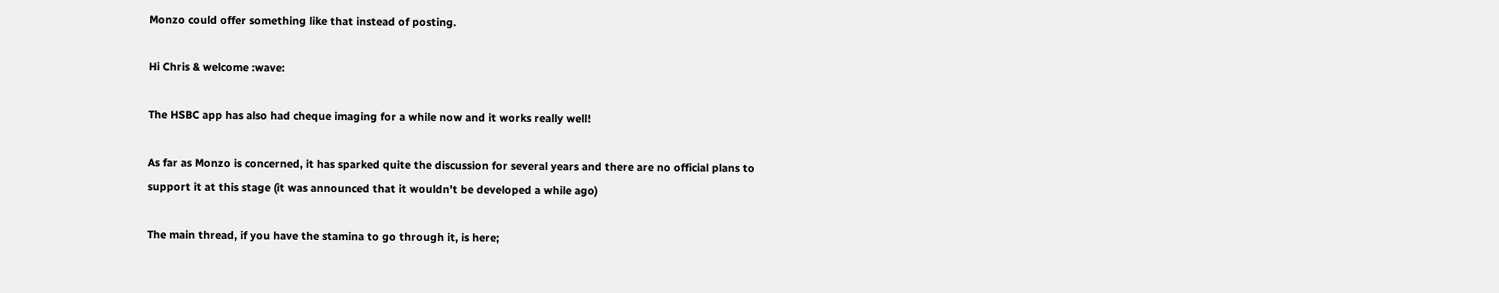Monzo could offer something like that instead of posting.

Hi Chris & welcome :wave:

The HSBC app has also had cheque imaging for a while now and it works really well!

As far as Monzo is concerned, it has sparked quite the discussion for several years and there are no official plans to support it at this stage (it was announced that it wouldn’t be developed a while ago)

The main thread, if you have the stamina to go through it, is here;